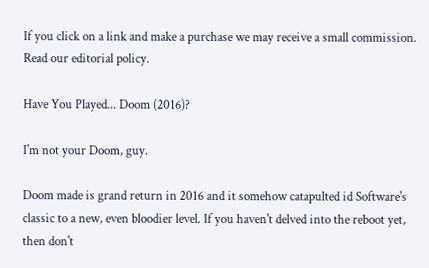If you click on a link and make a purchase we may receive a small commission. Read our editorial policy.

Have You Played... Doom (2016)?

I'm not your Doom, guy.

Doom made is grand return in 2016 and it somehow catapulted id Software's classic to a new, even bloodier level. If you haven't delved into the reboot yet, then don't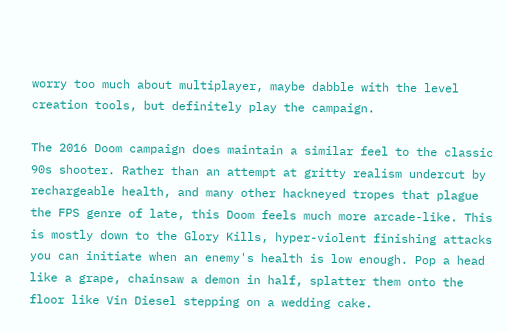worry too much about multiplayer, maybe dabble with the level creation tools, but definitely play the campaign.

The 2016 Doom campaign does maintain a similar feel to the classic 90s shooter. Rather than an attempt at gritty realism undercut by rechargeable health, and many other hackneyed tropes that plague the FPS genre of late, this Doom feels much more arcade-like. This is mostly down to the Glory Kills, hyper-violent finishing attacks you can initiate when an enemy's health is low enough. Pop a head like a grape, chainsaw a demon in half, splatter them onto the floor like Vin Diesel stepping on a wedding cake.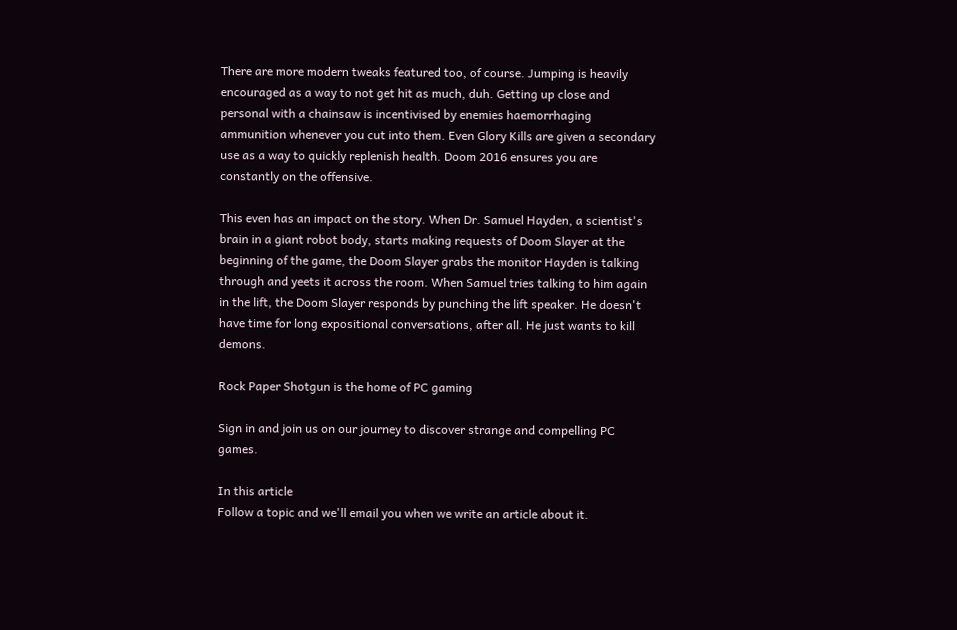There are more modern tweaks featured too, of course. Jumping is heavily encouraged as a way to not get hit as much, duh. Getting up close and personal with a chainsaw is incentivised by enemies haemorrhaging ammunition whenever you cut into them. Even Glory Kills are given a secondary use as a way to quickly replenish health. Doom 2016 ensures you are constantly on the offensive.

This even has an impact on the story. When Dr. Samuel Hayden, a scientist's brain in a giant robot body, starts making requests of Doom Slayer at the beginning of the game, the Doom Slayer grabs the monitor Hayden is talking through and yeets it across the room. When Samuel tries talking to him again in the lift, the Doom Slayer responds by punching the lift speaker. He doesn't have time for long expositional conversations, after all. He just wants to kill demons.

Rock Paper Shotgun is the home of PC gaming

Sign in and join us on our journey to discover strange and compelling PC games.

In this article
Follow a topic and we'll email you when we write an article about it.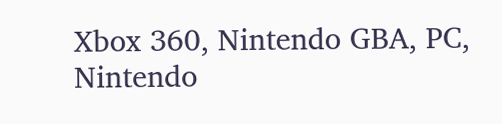Xbox 360, Nintendo GBA, PC, Nintendo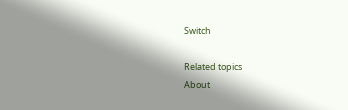Switch

Related topics
About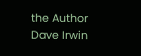the Author
Dave Irwin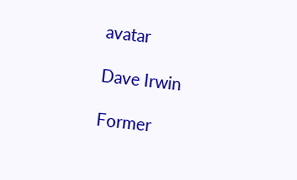avatar

Dave Irwin

Former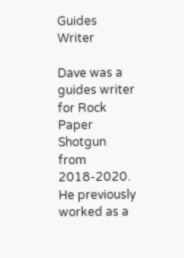Guides Writer

Dave was a guides writer for Rock Paper Shotgun from 2018-2020. He previously worked as a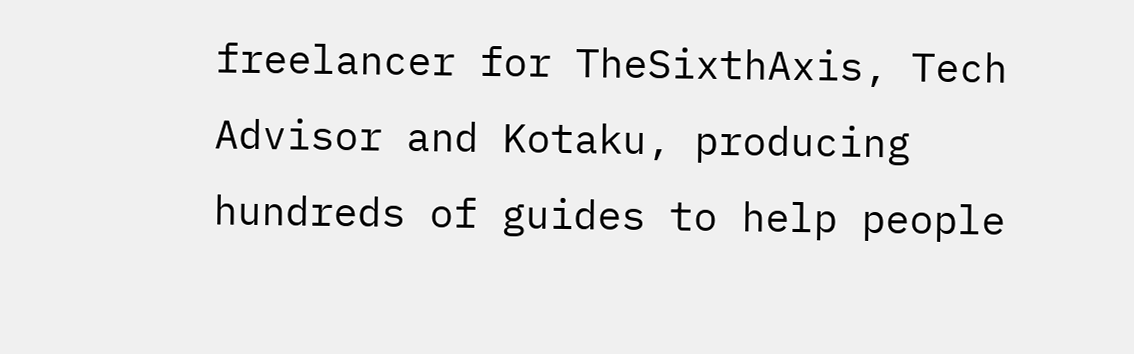freelancer for TheSixthAxis, Tech Advisor and Kotaku, producing hundreds of guides to help people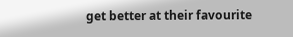get better at their favourite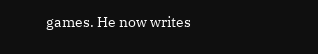games. He now writes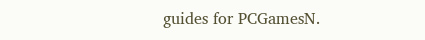guides for PCGamesN.